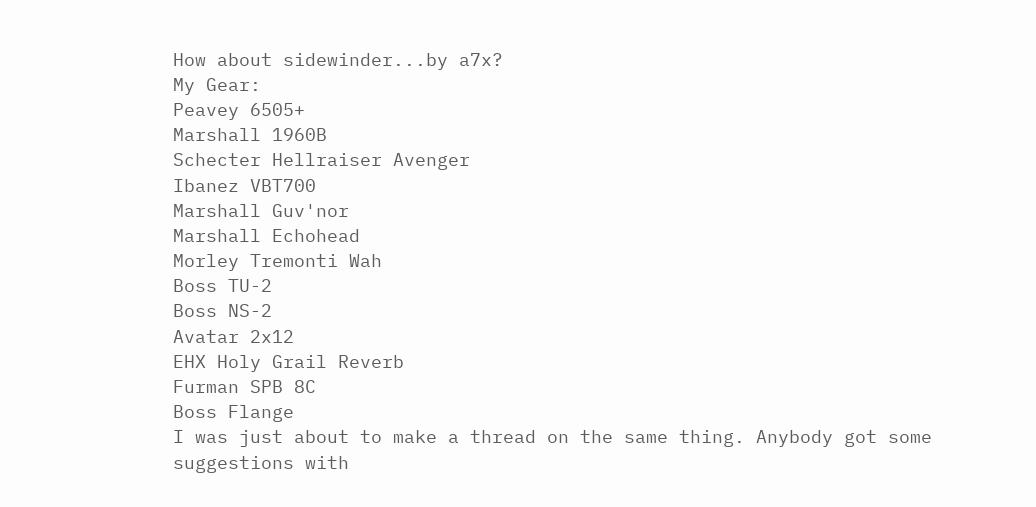How about sidewinder...by a7x?
My Gear:
Peavey 6505+
Marshall 1960B
Schecter Hellraiser Avenger
Ibanez VBT700
Marshall Guv'nor
Marshall Echohead
Morley Tremonti Wah
Boss TU-2
Boss NS-2
Avatar 2x12
EHX Holy Grail Reverb
Furman SPB 8C
Boss Flange
I was just about to make a thread on the same thing. Anybody got some suggestions with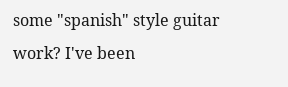some "spanish" style guitar work? I've been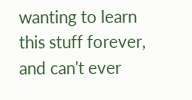wanting to learn this stuff forever, and can't ever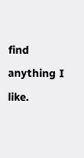find anything I like.